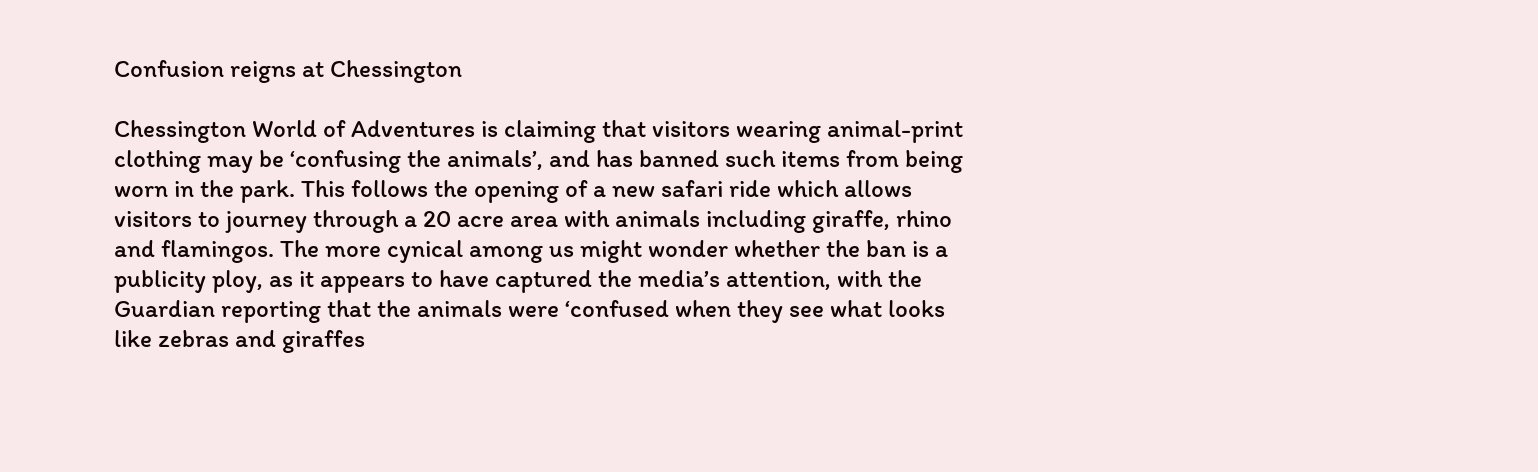Confusion reigns at Chessington

Chessington World of Adventures is claiming that visitors wearing animal-print clothing may be ‘confusing the animals’, and has banned such items from being worn in the park. This follows the opening of a new safari ride which allows visitors to journey through a 20 acre area with animals including giraffe, rhino and flamingos. The more cynical among us might wonder whether the ban is a publicity ploy, as it appears to have captured the media’s attention, with the Guardian reporting that the animals were ‘confused when they see what looks like zebras and giraffes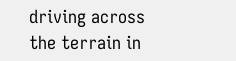driving across the terrain in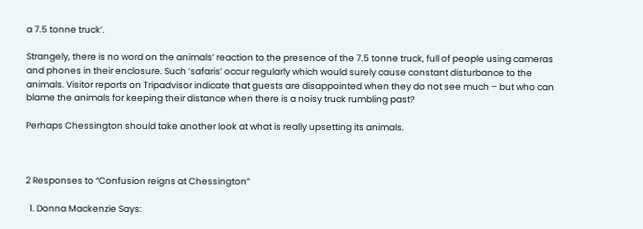a 7.5 tonne truck’.

Strangely, there is no word on the animals’ reaction to the presence of the 7.5 tonne truck, full of people using cameras and phones in their enclosure. Such ‘safaris’ occur regularly which would surely cause constant disturbance to the animals. Visitor reports on Tripadvisor indicate that guests are disappointed when they do not see much – but who can blame the animals for keeping their distance when there is a noisy truck rumbling past?

Perhaps Chessington should take another look at what is really upsetting its animals.



2 Responses to “Confusion reigns at Chessington”

  1. Donna Mackenzie Says: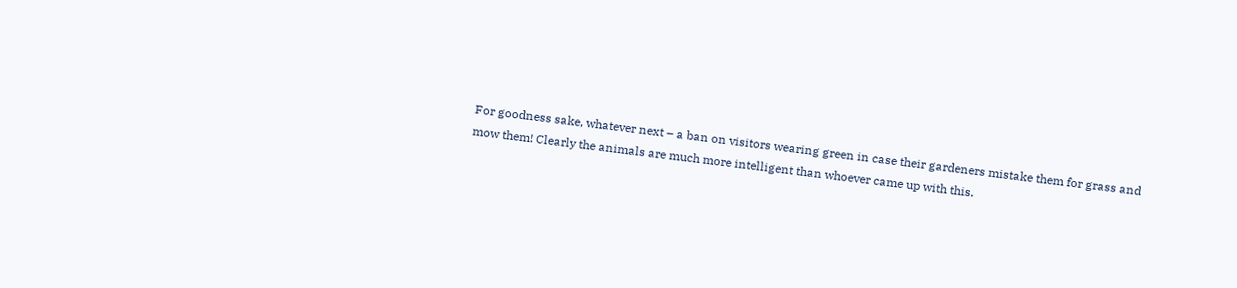For goodness sake, whatever next – a ban on visitors wearing green in case their gardeners mistake them for grass and mow them! Clearly the animals are much more intelligent than whoever came up with this.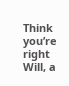Think you’re right Will, a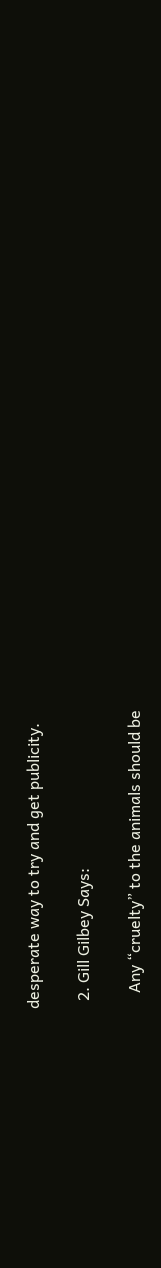desperate way to try and get publicity.

  2. Gill Gilbey Says:

    Any “cruelty” to the animals should be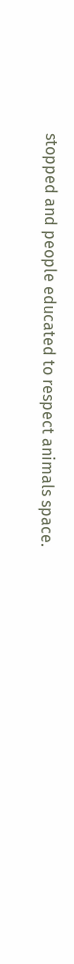stopped and people educated to respect animals space.